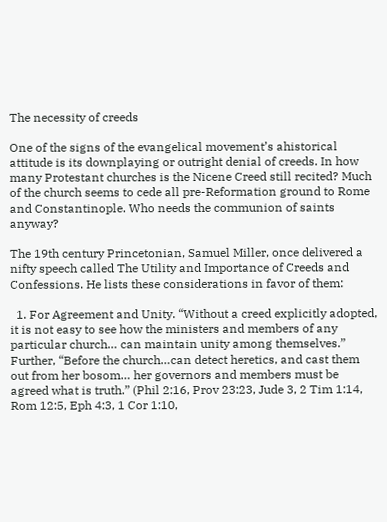The necessity of creeds

One of the signs of the evangelical movement’s ahistorical attitude is its downplaying or outright denial of creeds. In how many Protestant churches is the Nicene Creed still recited? Much of the church seems to cede all pre-Reformation ground to Rome and Constantinople. Who needs the communion of saints anyway?

The 19th century Princetonian, Samuel Miller, once delivered a nifty speech called The Utility and Importance of Creeds and Confessions. He lists these considerations in favor of them:

  1. For Agreement and Unity. “Without a creed explicitly adopted, it is not easy to see how the ministers and members of any particular church… can maintain unity among themselves.” Further, “Before the church…can detect heretics, and cast them out from her bosom… her governors and members must be agreed what is truth.” (Phil 2:16, Prov 23:23, Jude 3, 2 Tim 1:14, Rom 12:5, Eph 4:3, 1 Cor 1:10,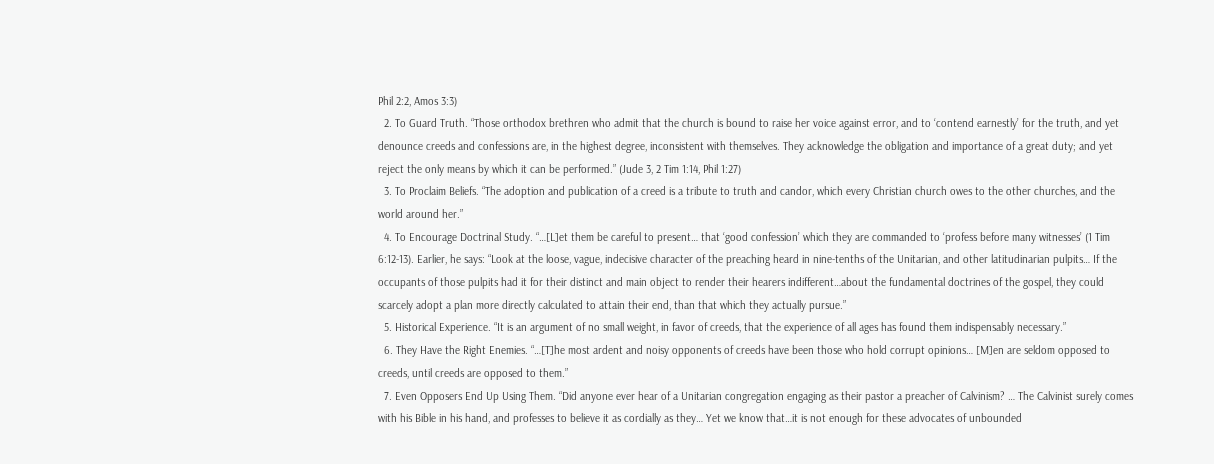Phil 2:2, Amos 3:3)
  2. To Guard Truth. “Those orthodox brethren who admit that the church is bound to raise her voice against error, and to ‘contend earnestly’ for the truth, and yet denounce creeds and confessions are, in the highest degree, inconsistent with themselves. They acknowledge the obligation and importance of a great duty; and yet reject the only means by which it can be performed.” (Jude 3, 2 Tim 1:14, Phil 1:27)
  3. To Proclaim Beliefs. “The adoption and publication of a creed is a tribute to truth and candor, which every Christian church owes to the other churches, and the world around her.”
  4. To Encourage Doctrinal Study. “…[L]et them be careful to present… that ‘good confession’ which they are commanded to ‘profess before many witnesses’ (1 Tim 6:12-13). Earlier, he says: “Look at the loose, vague, indecisive character of the preaching heard in nine-tenths of the Unitarian, and other latitudinarian pulpits… If the occupants of those pulpits had it for their distinct and main object to render their hearers indifferent…about the fundamental doctrines of the gospel, they could scarcely adopt a plan more directly calculated to attain their end, than that which they actually pursue.”
  5. Historical Experience. “It is an argument of no small weight, in favor of creeds, that the experience of all ages has found them indispensably necessary.”
  6. They Have the Right Enemies. “…[T]he most ardent and noisy opponents of creeds have been those who hold corrupt opinions… [M]en are seldom opposed to creeds, until creeds are opposed to them.”
  7. Even Opposers End Up Using Them. “Did anyone ever hear of a Unitarian congregation engaging as their pastor a preacher of Calvinism? … The Calvinist surely comes with his Bible in his hand, and professes to believe it as cordially as they… Yet we know that…it is not enough for these advocates of unbounded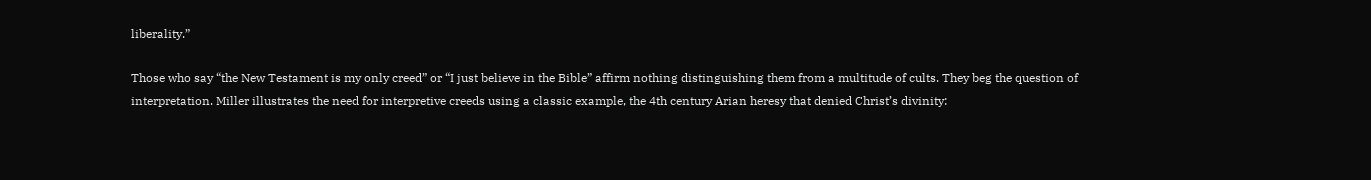liberality.”

Those who say “the New Testament is my only creed” or “I just believe in the Bible” affirm nothing distinguishing them from a multitude of cults. They beg the question of interpretation. Miller illustrates the need for interpretive creeds using a classic example, the 4th century Arian heresy that denied Christ’s divinity: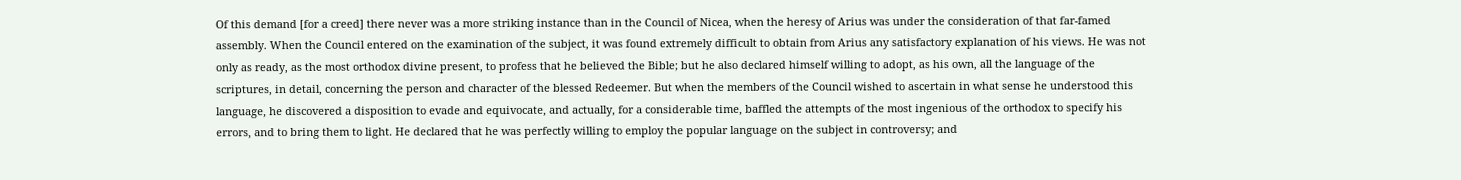Of this demand [for a creed] there never was a more striking instance than in the Council of Nicea, when the heresy of Arius was under the consideration of that far-famed assembly. When the Council entered on the examination of the subject, it was found extremely difficult to obtain from Arius any satisfactory explanation of his views. He was not only as ready, as the most orthodox divine present, to profess that he believed the Bible; but he also declared himself willing to adopt, as his own, all the language of the scriptures, in detail, concerning the person and character of the blessed Redeemer. But when the members of the Council wished to ascertain in what sense he understood this language, he discovered a disposition to evade and equivocate, and actually, for a considerable time, baffled the attempts of the most ingenious of the orthodox to specify his errors, and to bring them to light. He declared that he was perfectly willing to employ the popular language on the subject in controversy; and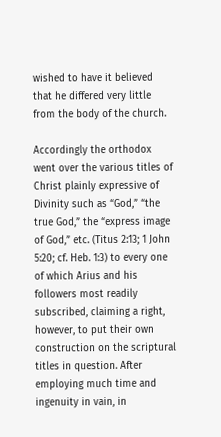wished to have it believed that he differed very little from the body of the church.

Accordingly the orthodox went over the various titles of Christ plainly expressive of Divinity such as “God,” “the true God,” the “express image of God,” etc. (Titus 2:13; 1 John 5:20; cf. Heb. 1:3) to every one of which Arius and his followers most readily subscribed, claiming a right, however, to put their own construction on the scriptural titles in question. After employing much time and ingenuity in vain, in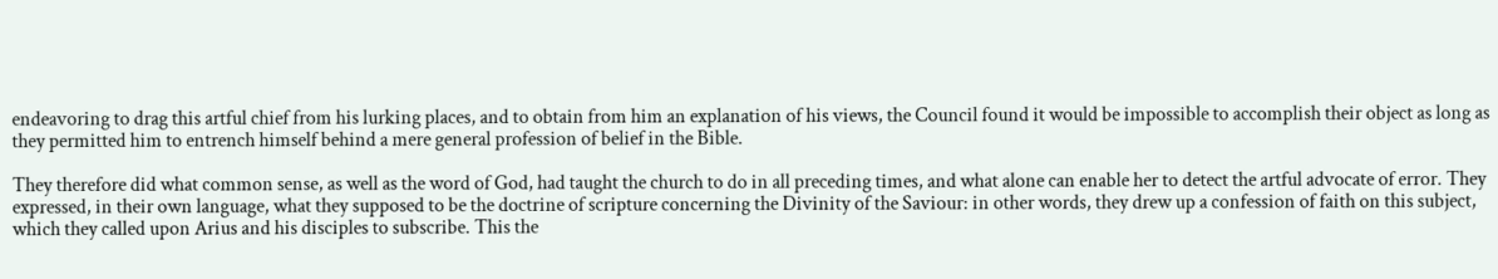endeavoring to drag this artful chief from his lurking places, and to obtain from him an explanation of his views, the Council found it would be impossible to accomplish their object as long as they permitted him to entrench himself behind a mere general profession of belief in the Bible.

They therefore did what common sense, as well as the word of God, had taught the church to do in all preceding times, and what alone can enable her to detect the artful advocate of error. They expressed, in their own language, what they supposed to be the doctrine of scripture concerning the Divinity of the Saviour: in other words, they drew up a confession of faith on this subject, which they called upon Arius and his disciples to subscribe. This the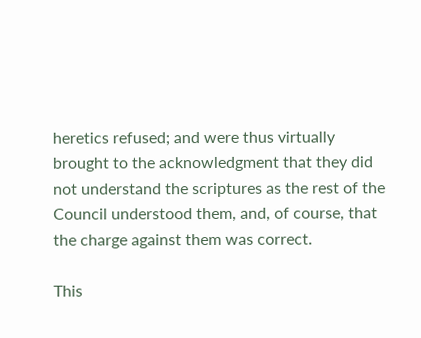heretics refused; and were thus virtually brought to the acknowledgment that they did not understand the scriptures as the rest of the Council understood them, and, of course, that the charge against them was correct.

This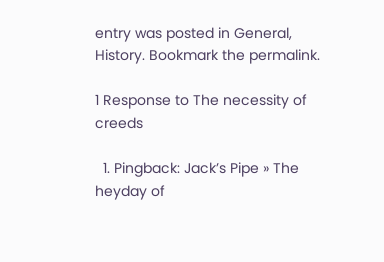entry was posted in General, History. Bookmark the permalink.

1 Response to The necessity of creeds

  1. Pingback: Jack’s Pipe » The heyday of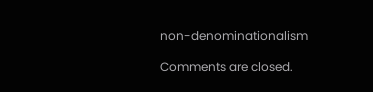non-denominationalism

Comments are closed.